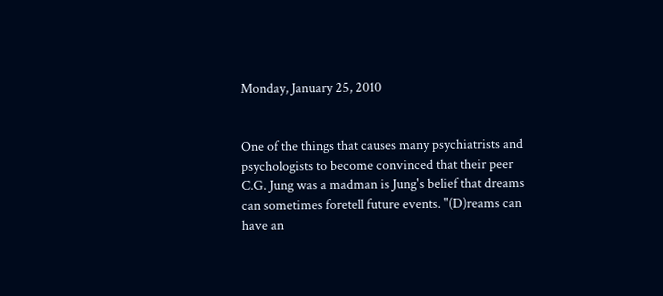Monday, January 25, 2010


One of the things that causes many psychiatrists and psychologists to become convinced that their peer C.G. Jung was a madman is Jung's belief that dreams can sometimes foretell future events. "(D)reams can have an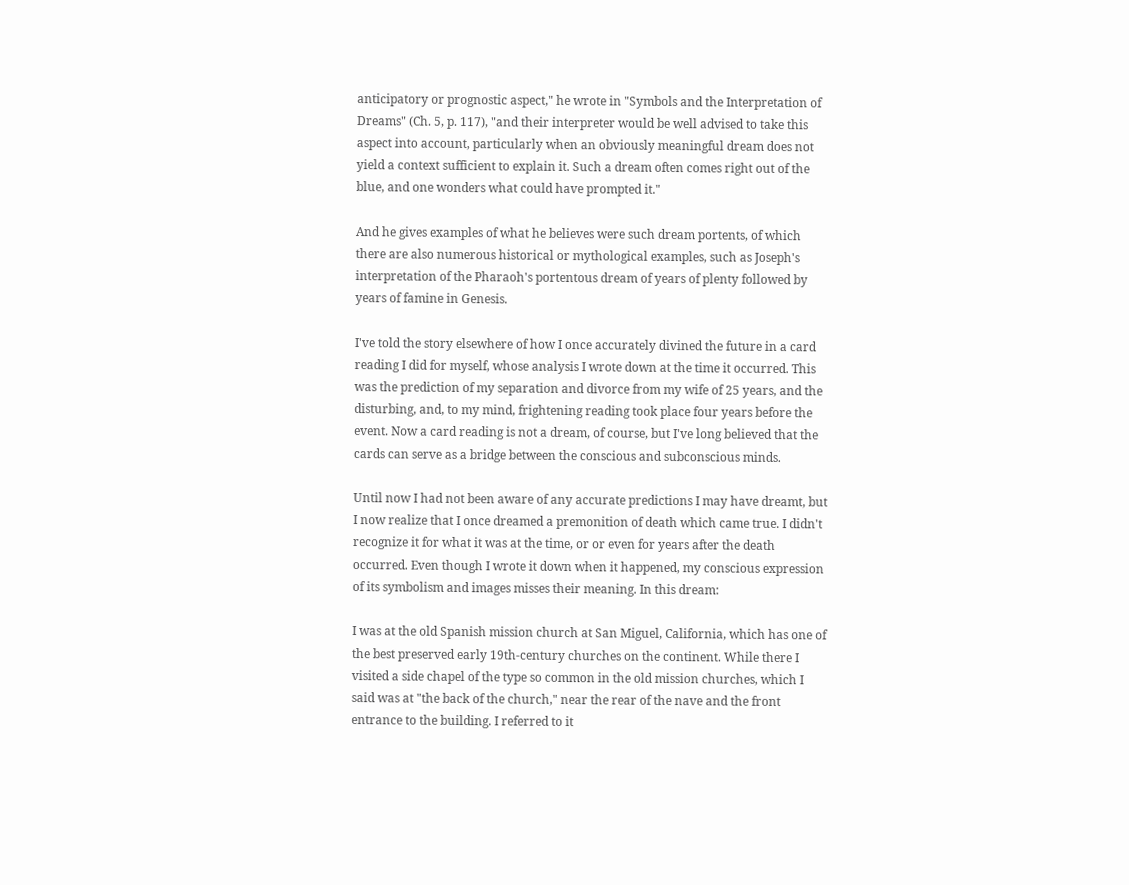anticipatory or prognostic aspect," he wrote in "Symbols and the Interpretation of Dreams" (Ch. 5, p. 117), "and their interpreter would be well advised to take this aspect into account, particularly when an obviously meaningful dream does not yield a context sufficient to explain it. Such a dream often comes right out of the blue, and one wonders what could have prompted it."

And he gives examples of what he believes were such dream portents, of which there are also numerous historical or mythological examples, such as Joseph's interpretation of the Pharaoh's portentous dream of years of plenty followed by years of famine in Genesis.

I've told the story elsewhere of how I once accurately divined the future in a card reading I did for myself, whose analysis I wrote down at the time it occurred. This was the prediction of my separation and divorce from my wife of 25 years, and the disturbing, and, to my mind, frightening reading took place four years before the event. Now a card reading is not a dream, of course, but I've long believed that the cards can serve as a bridge between the conscious and subconscious minds.

Until now I had not been aware of any accurate predictions I may have dreamt, but I now realize that I once dreamed a premonition of death which came true. I didn't recognize it for what it was at the time, or or even for years after the death occurred. Even though I wrote it down when it happened, my conscious expression of its symbolism and images misses their meaning. In this dream:

I was at the old Spanish mission church at San Miguel, California, which has one of the best preserved early 19th-century churches on the continent. While there I visited a side chapel of the type so common in the old mission churches, which I said was at "the back of the church," near the rear of the nave and the front entrance to the building. I referred to it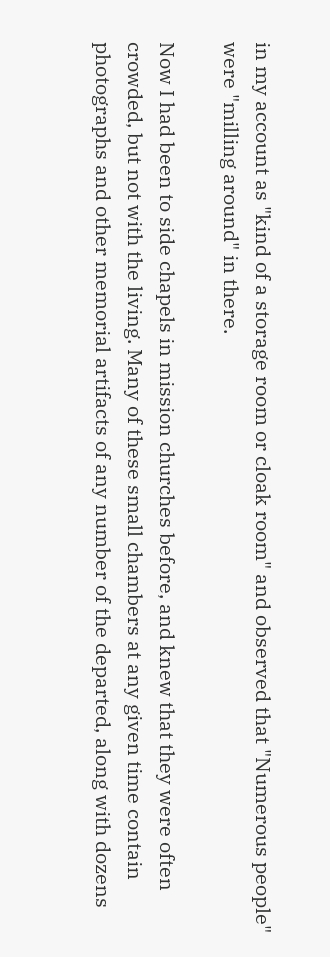in my account as "kind of a storage room or cloak room" and observed that "Numerous people" were "milling around" in there.

Now I had been to side chapels in mission churches before, and knew that they were often crowded, but not with the living. Many of these small chambers at any given time contain photographs and other memorial artifacts of any number of the departed, along with dozens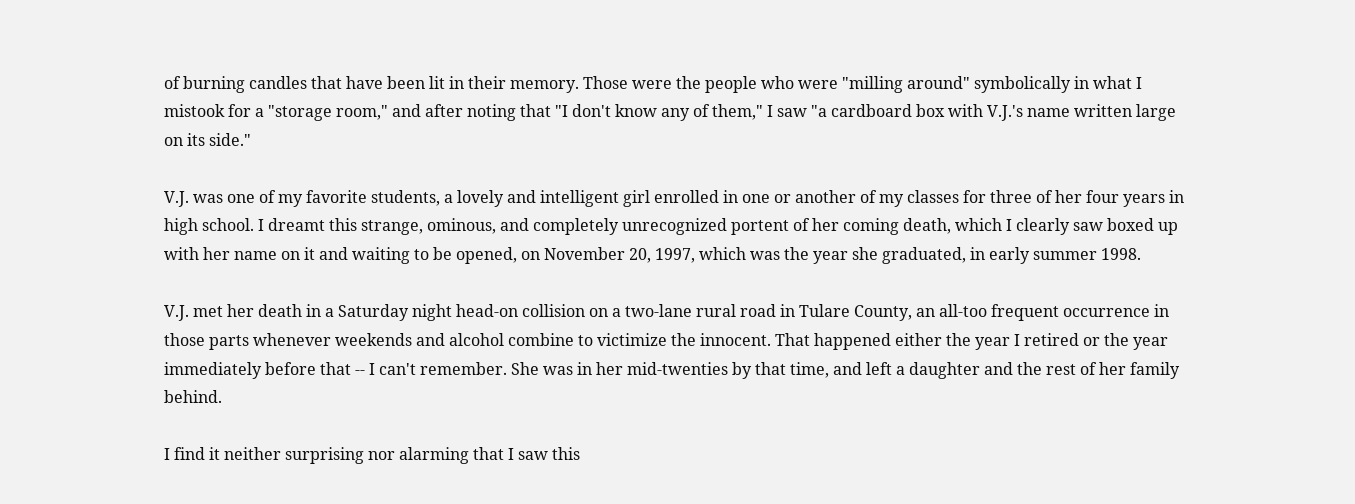of burning candles that have been lit in their memory. Those were the people who were "milling around" symbolically in what I mistook for a "storage room," and after noting that "I don't know any of them," I saw "a cardboard box with V.J.'s name written large on its side."

V.J. was one of my favorite students, a lovely and intelligent girl enrolled in one or another of my classes for three of her four years in high school. I dreamt this strange, ominous, and completely unrecognized portent of her coming death, which I clearly saw boxed up with her name on it and waiting to be opened, on November 20, 1997, which was the year she graduated, in early summer 1998.

V.J. met her death in a Saturday night head-on collision on a two-lane rural road in Tulare County, an all-too frequent occurrence in those parts whenever weekends and alcohol combine to victimize the innocent. That happened either the year I retired or the year immediately before that -- I can't remember. She was in her mid-twenties by that time, and left a daughter and the rest of her family behind.

I find it neither surprising nor alarming that I saw this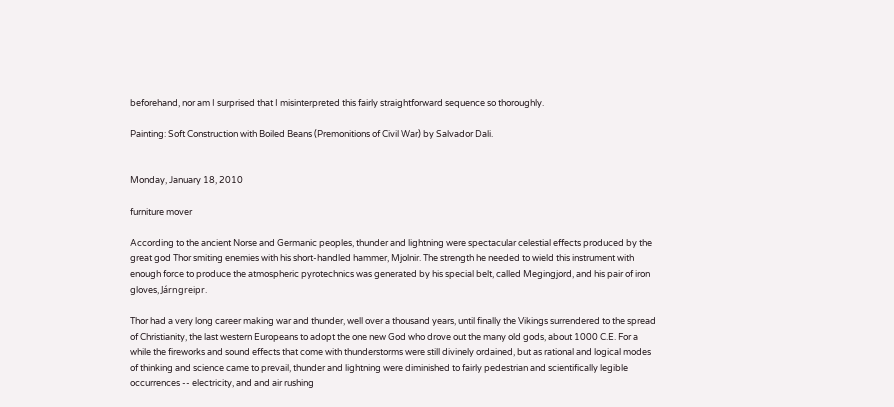beforehand, nor am I surprised that I misinterpreted this fairly straightforward sequence so thoroughly.

Painting: Soft Construction with Boiled Beans (Premonitions of Civil War) by Salvador Dali.


Monday, January 18, 2010

furniture mover

According to the ancient Norse and Germanic peoples, thunder and lightning were spectacular celestial effects produced by the great god Thor smiting enemies with his short-handled hammer, Mjolnir. The strength he needed to wield this instrument with enough force to produce the atmospheric pyrotechnics was generated by his special belt, called Megingjord, and his pair of iron gloves, Járngreipr.

Thor had a very long career making war and thunder, well over a thousand years, until finally the Vikings surrendered to the spread of Christianity, the last western Europeans to adopt the one new God who drove out the many old gods, about 1000 C.E. For a while the fireworks and sound effects that come with thunderstorms were still divinely ordained, but as rational and logical modes of thinking and science came to prevail, thunder and lightning were diminished to fairly pedestrian and scientifically legible occurrences -- electricity, and and air rushing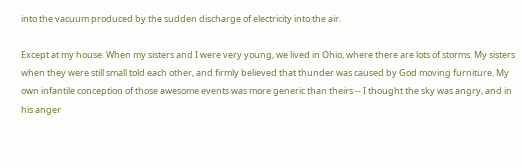into the vacuum produced by the sudden discharge of electricity into the air.

Except at my house. When my sisters and I were very young, we lived in Ohio, where there are lots of storms. My sisters when they were still small told each other, and firmly believed that thunder was caused by God moving furniture. My own infantile conception of those awesome events was more generic than theirs -- I thought the sky was angry, and in his anger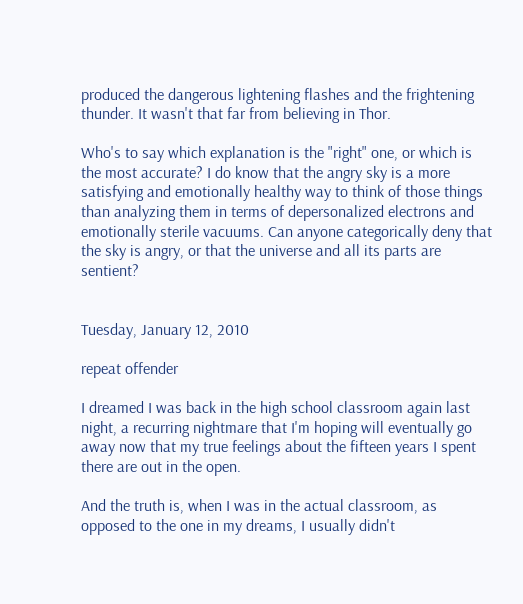produced the dangerous lightening flashes and the frightening thunder. It wasn't that far from believing in Thor.

Who's to say which explanation is the "right" one, or which is the most accurate? I do know that the angry sky is a more satisfying and emotionally healthy way to think of those things than analyzing them in terms of depersonalized electrons and emotionally sterile vacuums. Can anyone categorically deny that the sky is angry, or that the universe and all its parts are sentient?


Tuesday, January 12, 2010

repeat offender

I dreamed I was back in the high school classroom again last night, a recurring nightmare that I'm hoping will eventually go away now that my true feelings about the fifteen years I spent there are out in the open.

And the truth is, when I was in the actual classroom, as opposed to the one in my dreams, I usually didn't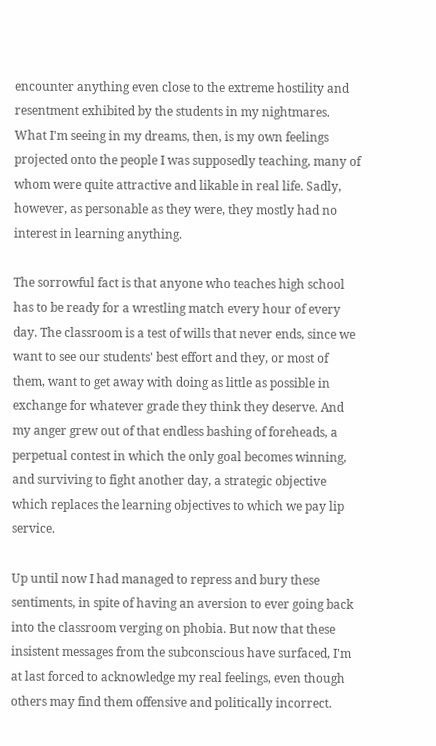encounter anything even close to the extreme hostility and resentment exhibited by the students in my nightmares. What I'm seeing in my dreams, then, is my own feelings projected onto the people I was supposedly teaching, many of whom were quite attractive and likable in real life. Sadly, however, as personable as they were, they mostly had no interest in learning anything.

The sorrowful fact is that anyone who teaches high school has to be ready for a wrestling match every hour of every day. The classroom is a test of wills that never ends, since we want to see our students' best effort and they, or most of them, want to get away with doing as little as possible in exchange for whatever grade they think they deserve. And my anger grew out of that endless bashing of foreheads, a perpetual contest in which the only goal becomes winning, and surviving to fight another day, a strategic objective which replaces the learning objectives to which we pay lip service.

Up until now I had managed to repress and bury these sentiments, in spite of having an aversion to ever going back into the classroom verging on phobia. But now that these insistent messages from the subconscious have surfaced, I'm at last forced to acknowledge my real feelings, even though others may find them offensive and politically incorrect.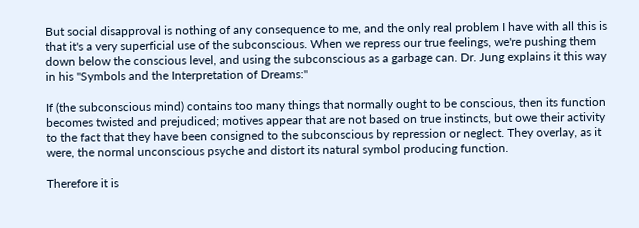But social disapproval is nothing of any consequence to me, and the only real problem I have with all this is that it's a very superficial use of the subconscious. When we repress our true feelings, we're pushing them down below the conscious level, and using the subconscious as a garbage can. Dr. Jung explains it this way in his "Symbols and the Interpretation of Dreams:"

If (the subconscious mind) contains too many things that normally ought to be conscious, then its function becomes twisted and prejudiced; motives appear that are not based on true instincts, but owe their activity to the fact that they have been consigned to the subconscious by repression or neglect. They overlay, as it were, the normal unconscious psyche and distort its natural symbol producing function.

Therefore it is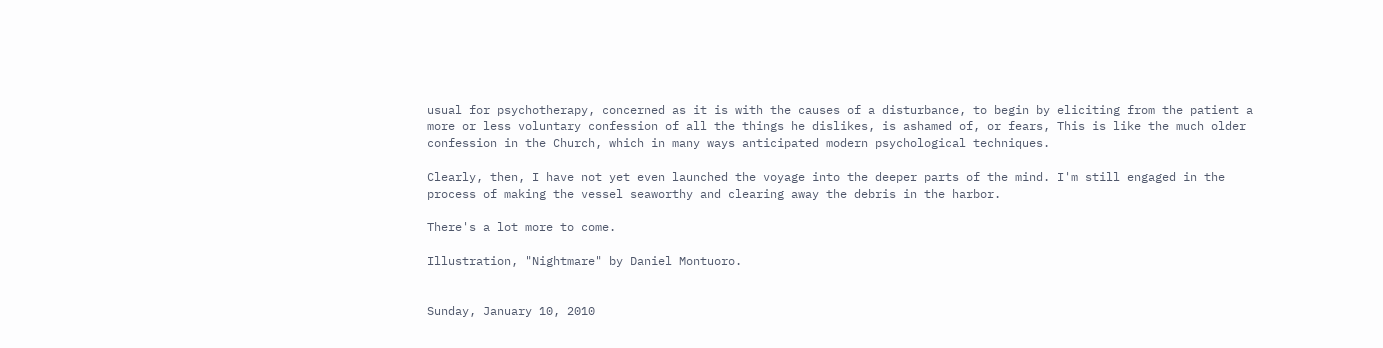usual for psychotherapy, concerned as it is with the causes of a disturbance, to begin by eliciting from the patient a more or less voluntary confession of all the things he dislikes, is ashamed of, or fears, This is like the much older confession in the Church, which in many ways anticipated modern psychological techniques.

Clearly, then, I have not yet even launched the voyage into the deeper parts of the mind. I'm still engaged in the process of making the vessel seaworthy and clearing away the debris in the harbor.

There's a lot more to come.

Illustration, "Nightmare" by Daniel Montuoro.


Sunday, January 10, 2010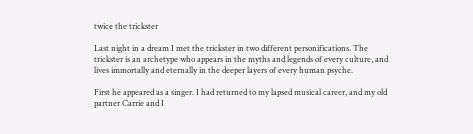twice the trickster

Last night in a dream I met the trickster in two different personifications. The trickster is an archetype who appears in the myths and legends of every culture, and lives immortally and eternally in the deeper layers of every human psyche.

First he appeared as a singer. I had returned to my lapsed musical career, and my old partner Carrie and I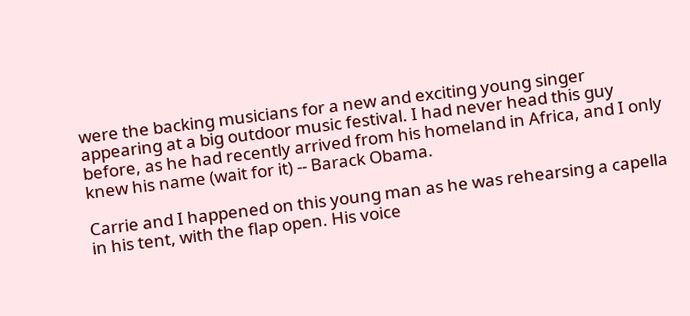were the backing musicians for a new and exciting young singer appearing at a big outdoor music festival. I had never head this guy before, as he had recently arrived from his homeland in Africa, and I only knew his name (wait for it) -- Barack Obama.

Carrie and I happened on this young man as he was rehearsing a capella in his tent, with the flap open. His voice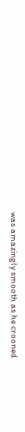was amazingly smooth as he crooned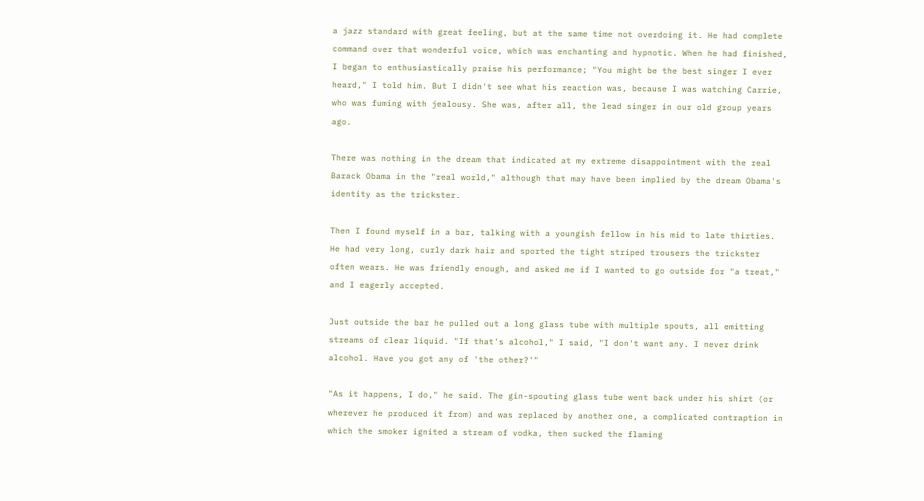a jazz standard with great feeling, but at the same time not overdoing it. He had complete command over that wonderful voice, which was enchanting and hypnotic. When he had finished, I began to enthusiastically praise his performance; "You might be the best singer I ever heard," I told him. But I didn't see what his reaction was, because I was watching Carrie, who was fuming with jealousy. She was, after all, the lead singer in our old group years ago.

There was nothing in the dream that indicated at my extreme disappointment with the real Barack Obama in the "real world," although that may have been implied by the dream Obama's identity as the trickster.

Then I found myself in a bar, talking with a youngish fellow in his mid to late thirties. He had very long, curly dark hair and sported the tight striped trousers the trickster often wears. He was friendly enough, and asked me if I wanted to go outside for "a treat," and I eagerly accepted.

Just outside the bar he pulled out a long glass tube with multiple spouts, all emitting streams of clear liquid. "If that's alcohol," I said, "I don't want any. I never drink alcohol. Have you got any of 'the other?'"

"As it happens, I do," he said. The gin-spouting glass tube went back under his shirt (or wherever he produced it from) and was replaced by another one, a complicated contraption in which the smoker ignited a stream of vodka, then sucked the flaming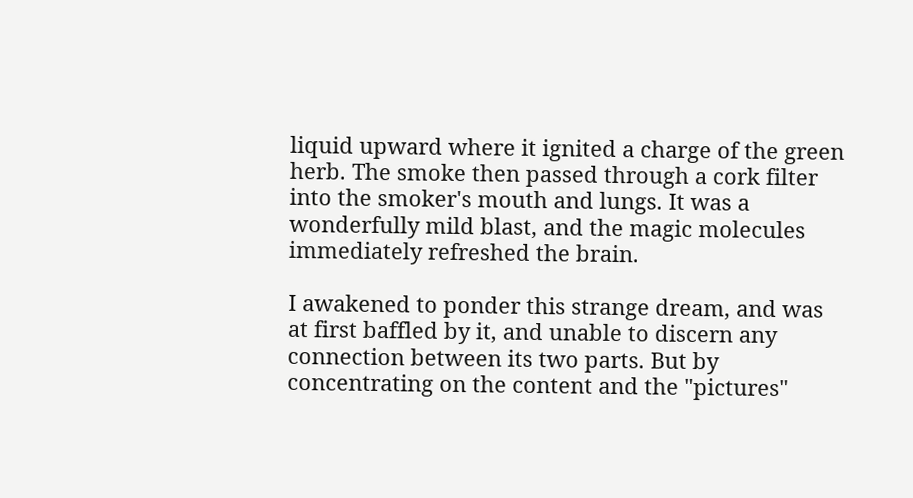liquid upward where it ignited a charge of the green herb. The smoke then passed through a cork filter into the smoker's mouth and lungs. It was a wonderfully mild blast, and the magic molecules immediately refreshed the brain.

I awakened to ponder this strange dream, and was at first baffled by it, and unable to discern any connection between its two parts. But by concentrating on the content and the "pictures"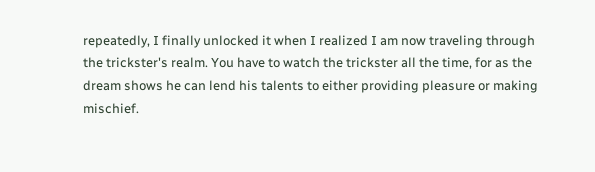repeatedly, I finally unlocked it when I realized I am now traveling through the trickster's realm. You have to watch the trickster all the time, for as the dream shows he can lend his talents to either providing pleasure or making mischief.